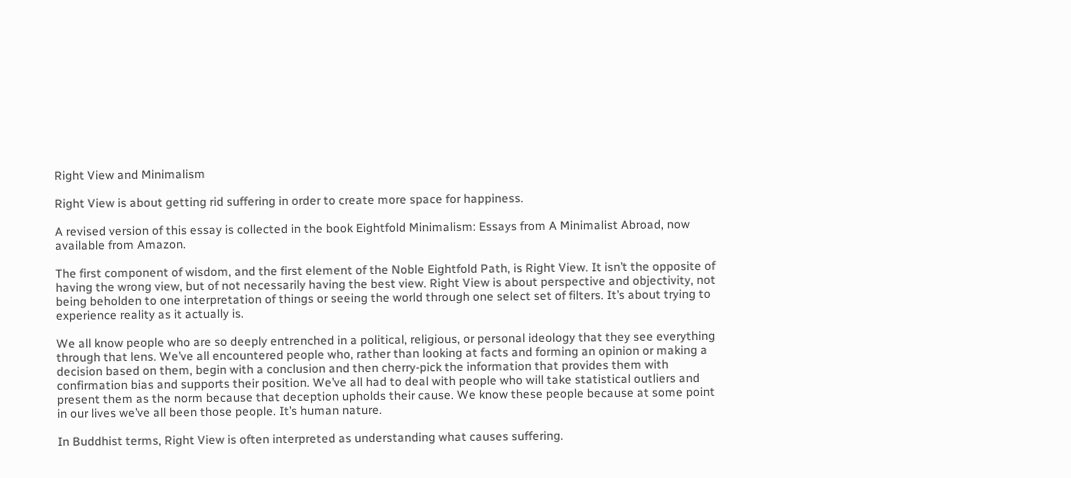Right View and Minimalism

Right View is about getting rid suffering in order to create more space for happiness.

A revised version of this essay is collected in the book Eightfold Minimalism: Essays from A Minimalist Abroad, now available from Amazon.

The first component of wisdom, and the first element of the Noble Eightfold Path, is Right View. It isn’t the opposite of having the wrong view, but of not necessarily having the best view. Right View is about perspective and objectivity, not being beholden to one interpretation of things or seeing the world through one select set of filters. It’s about trying to experience reality as it actually is.

We all know people who are so deeply entrenched in a political, religious, or personal ideology that they see everything through that lens. We’ve all encountered people who, rather than looking at facts and forming an opinion or making a decision based on them, begin with a conclusion and then cherry-pick the information that provides them with confirmation bias and supports their position. We’ve all had to deal with people who will take statistical outliers and present them as the norm because that deception upholds their cause. We know these people because at some point in our lives we’ve all been those people. It’s human nature.

In Buddhist terms, Right View is often interpreted as understanding what causes suffering.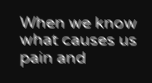When we know what causes us pain and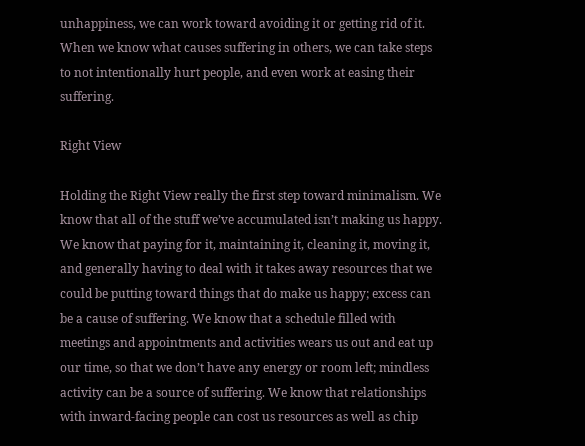unhappiness, we can work toward avoiding it or getting rid of it. When we know what causes suffering in others, we can take steps to not intentionally hurt people, and even work at easing their suffering.

Right View

Holding the Right View really the first step toward minimalism. We know that all of the stuff we’ve accumulated isn’t making us happy. We know that paying for it, maintaining it, cleaning it, moving it, and generally having to deal with it takes away resources that we could be putting toward things that do make us happy; excess can be a cause of suffering. We know that a schedule filled with meetings and appointments and activities wears us out and eat up our time, so that we don’t have any energy or room left; mindless activity can be a source of suffering. We know that relationships with inward-facing people can cost us resources as well as chip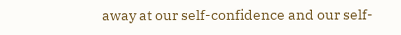away at our self-confidence and our self-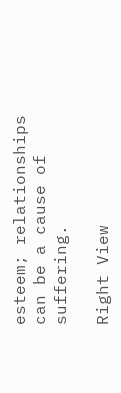esteem; relationships can be a cause of suffering.

Right View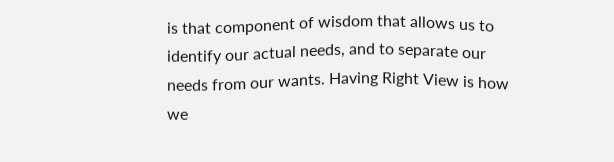is that component of wisdom that allows us to identify our actual needs, and to separate our needs from our wants. Having Right View is how we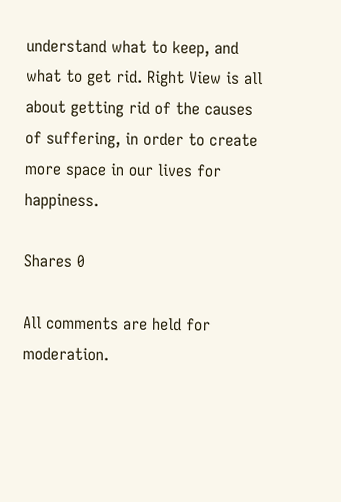understand what to keep, and what to get rid. Right View is all about getting rid of the causes of suffering, in order to create more space in our lives for happiness.

Shares 0

All comments are held for moderation.